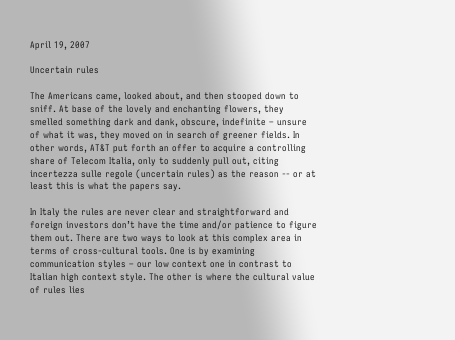April 19, 2007

Uncertain rules

The Americans came, looked about, and then stooped down to sniff. At base of the lovely and enchanting flowers, they smelled something dark and dank, obscure, indefinite – unsure of what it was, they moved on in search of greener fields. In other words, AT&T put forth an offer to acquire a controlling share of Telecom Italia, only to suddenly pull out, citing incertezza sulle regole (uncertain rules) as the reason -- or at least this is what the papers say.

In Italy the rules are never clear and straightforward and foreign investors don’t have the time and/or patience to figure them out. There are two ways to look at this complex area in terms of cross-cultural tools. One is by examining communication styles – our low context one in contrast to Italian high context style. The other is where the cultural value of rules lies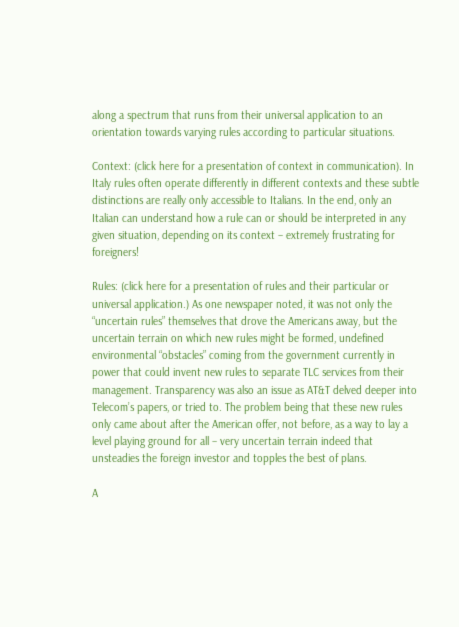along a spectrum that runs from their universal application to an orientation towards varying rules according to particular situations.

Context: (click here for a presentation of context in communication). In Italy rules often operate differently in different contexts and these subtle distinctions are really only accessible to Italians. In the end, only an Italian can understand how a rule can or should be interpreted in any given situation, depending on its context – extremely frustrating for foreigners!

Rules: (click here for a presentation of rules and their particular or universal application.) As one newspaper noted, it was not only the “uncertain rules” themselves that drove the Americans away, but the uncertain terrain on which new rules might be formed, undefined environmental “obstacles” coming from the government currently in power that could invent new rules to separate TLC services from their management. Transparency was also an issue as AT&T delved deeper into Telecom’s papers, or tried to. The problem being that these new rules only came about after the American offer, not before, as a way to lay a level playing ground for all – very uncertain terrain indeed that unsteadies the foreign investor and topples the best of plans.

A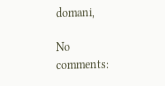domani,

No comments: